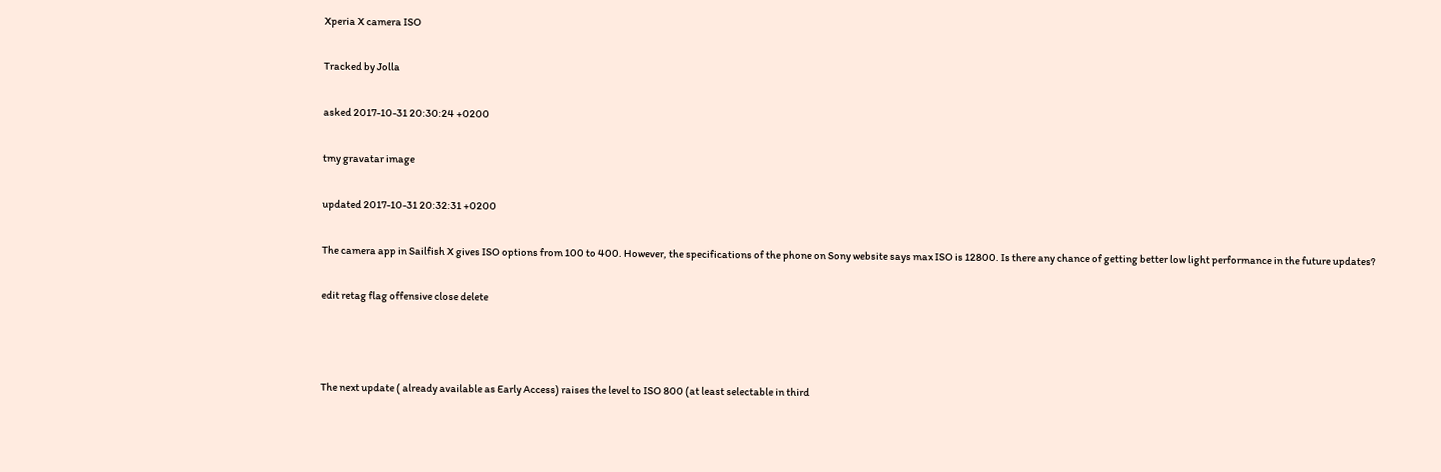Xperia X camera ISO

Tracked by Jolla

asked 2017-10-31 20:30:24 +0200

tmy gravatar image

updated 2017-10-31 20:32:31 +0200

The camera app in Sailfish X gives ISO options from 100 to 400. However, the specifications of the phone on Sony website says max ISO is 12800. Is there any chance of getting better low light performance in the future updates?

edit retag flag offensive close delete



The next update ( already available as Early Access) raises the level to ISO 800 (at least selectable in third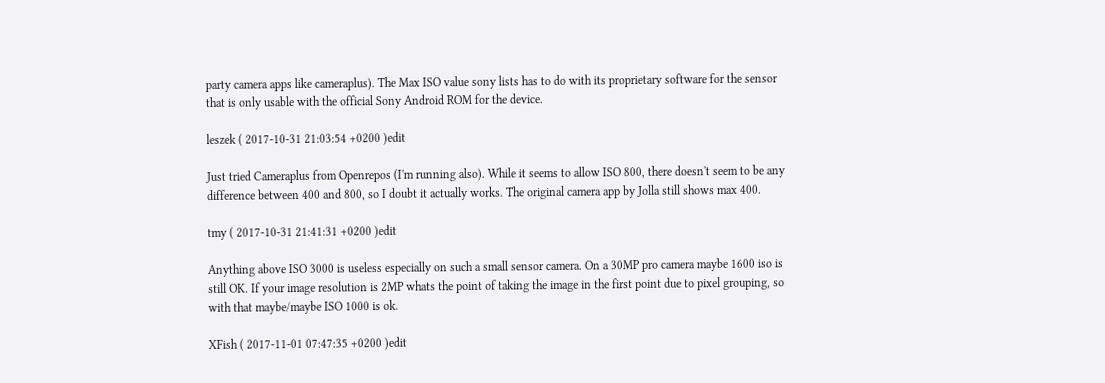party camera apps like cameraplus). The Max ISO value sony lists has to do with its proprietary software for the sensor that is only usable with the official Sony Android ROM for the device.

leszek ( 2017-10-31 21:03:54 +0200 )edit

Just tried Cameraplus from Openrepos (I'm running also). While it seems to allow ISO 800, there doesn't seem to be any difference between 400 and 800, so I doubt it actually works. The original camera app by Jolla still shows max 400.

tmy ( 2017-10-31 21:41:31 +0200 )edit

Anything above ISO 3000 is useless especially on such a small sensor camera. On a 30MP pro camera maybe 1600 iso is still OK. If your image resolution is 2MP whats the point of taking the image in the first point due to pixel grouping, so with that maybe/maybe ISO 1000 is ok.

XFish ( 2017-11-01 07:47:35 +0200 )edit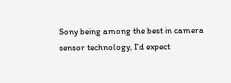Sony being among the best in camera sensor technology, I'd expect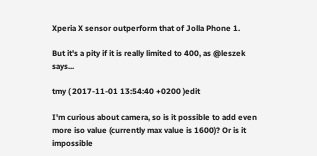Xperia X sensor outperform that of Jolla Phone 1.

But it's a pity if it is really limited to 400, as @leszek says...

tmy ( 2017-11-01 13:54:40 +0200 )edit

I'm curious about camera, so is it possible to add even more iso value (currently max value is 1600)? Or is it impossible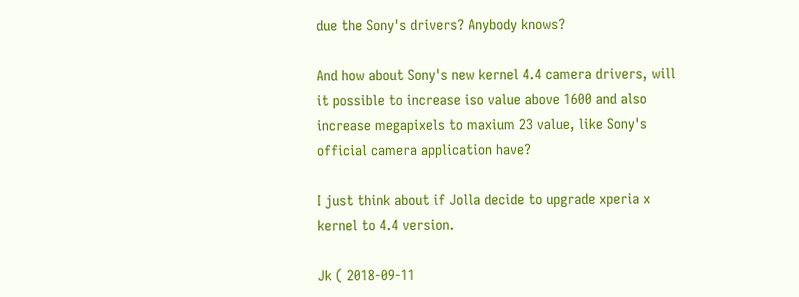due the Sony's drivers? Anybody knows?

And how about Sony's new kernel 4.4 camera drivers, will it possible to increase iso value above 1600 and also increase megapixels to maxium 23 value, like Sony's official camera application have?

I just think about if Jolla decide to upgrade xperia x kernel to 4.4 version.

Jk ( 2018-09-11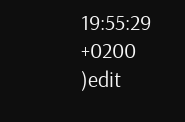19:55:29 +0200 )edit